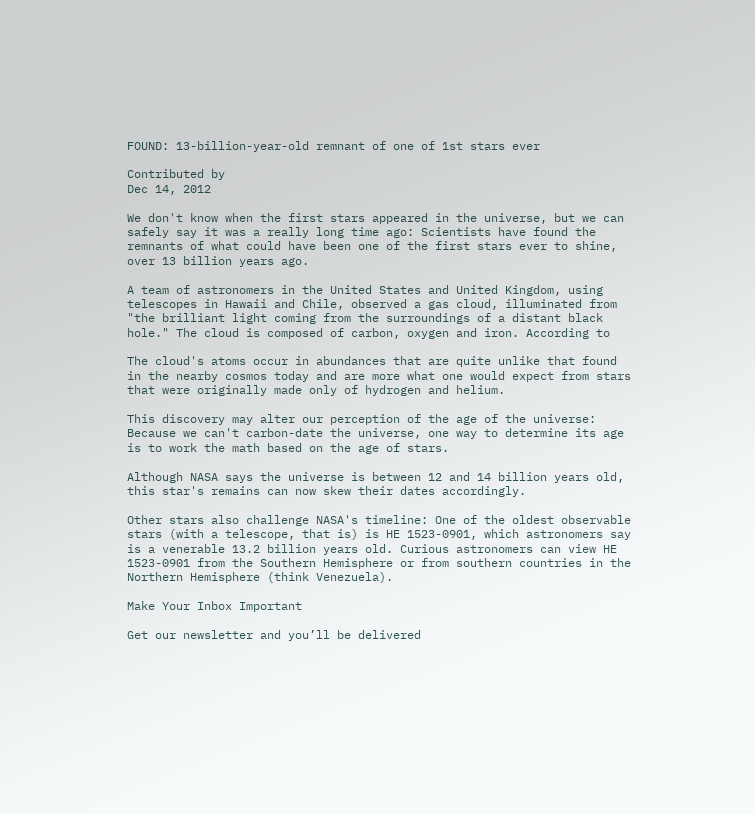FOUND: 13-billion-year-old remnant of one of 1st stars ever

Contributed by
Dec 14, 2012

We don't know when the first stars appeared in the universe, but we can safely say it was a really long time ago: Scientists have found the remnants of what could have been one of the first stars ever to shine, over 13 billion years ago.

A team of astronomers in the United States and United Kingdom, using telescopes in Hawaii and Chile, observed a gas cloud, illuminated from "the brilliant light coming from the surroundings of a distant black hole." The cloud is composed of carbon, oxygen and iron. According to

The cloud's atoms occur in abundances that are quite unlike that found in the nearby cosmos today and are more what one would expect from stars that were originally made only of hydrogen and helium.

This discovery may alter our perception of the age of the universe: Because we can't carbon-date the universe, one way to determine its age is to work the math based on the age of stars.

Although NASA says the universe is between 12 and 14 billion years old, this star's remains can now skew their dates accordingly.

Other stars also challenge NASA's timeline: One of the oldest observable stars (with a telescope, that is) is HE 1523-0901, which astronomers say is a venerable 13.2 billion years old. Curious astronomers can view HE 1523-0901 from the Southern Hemisphere or from southern countries in the Northern Hemisphere (think Venezuela).

Make Your Inbox Important

Get our newsletter and you’ll be delivered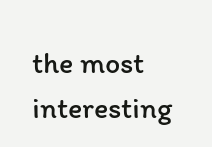the most interesting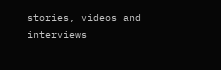stories, videos and interviews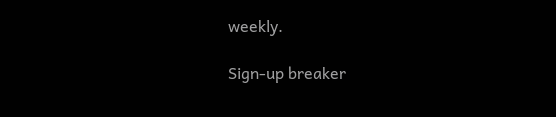weekly.

Sign-up breaker